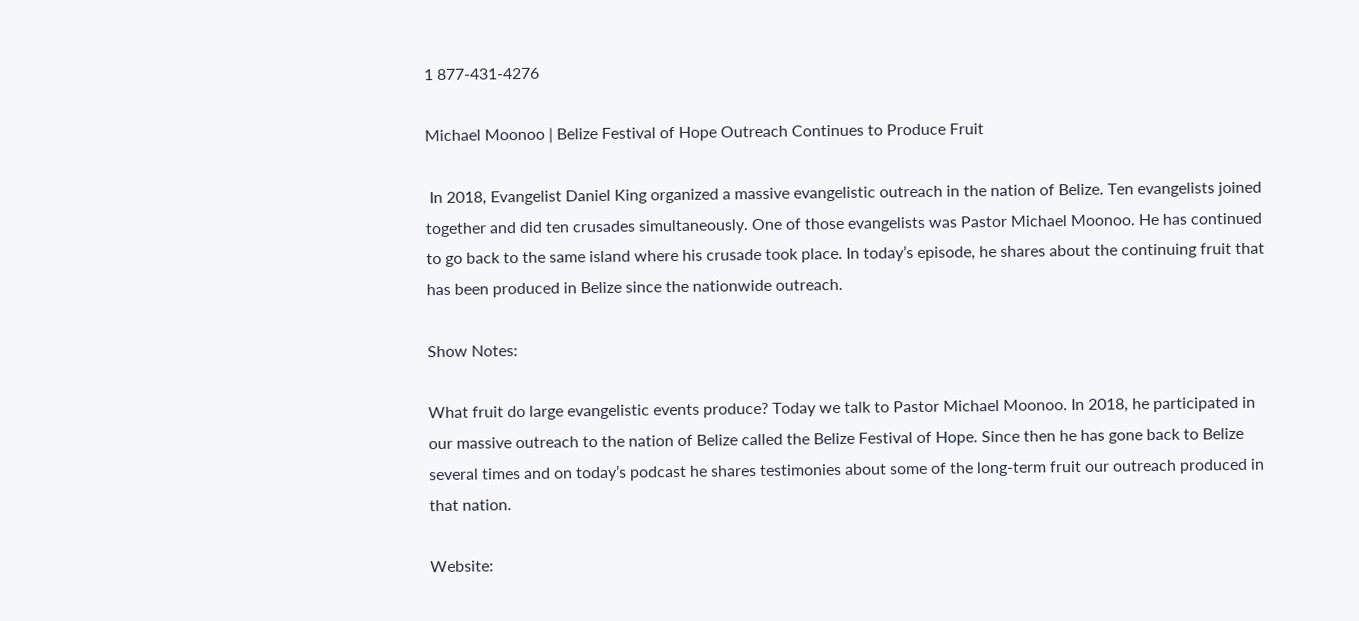1 877-431-4276

Michael Moonoo | Belize Festival of Hope Outreach Continues to Produce Fruit

 In 2018, Evangelist Daniel King organized a massive evangelistic outreach in the nation of Belize. Ten evangelists joined together and did ten crusades simultaneously. One of those evangelists was Pastor Michael Moonoo. He has continued to go back to the same island where his crusade took place. In today’s episode, he shares about the continuing fruit that has been produced in Belize since the nationwide outreach.

Show Notes:

What fruit do large evangelistic events produce? Today we talk to Pastor Michael Moonoo. In 2018, he participated in our massive outreach to the nation of Belize called the Belize Festival of Hope. Since then he has gone back to Belize several times and on today’s podcast he shares testimonies about some of the long-term fruit our outreach produced in that nation.

Website: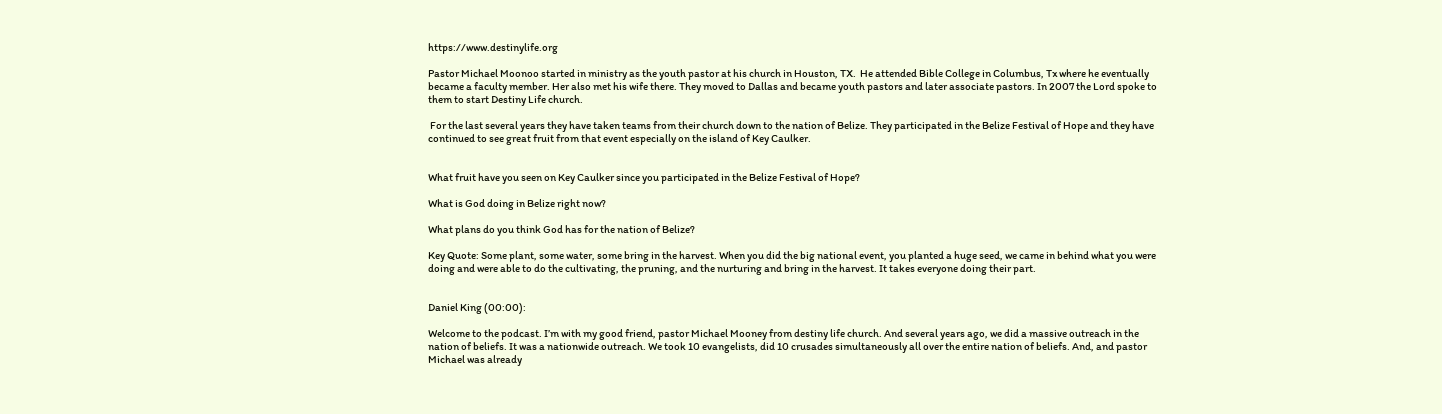https://www.destinylife.org

Pastor Michael Moonoo started in ministry as the youth pastor at his church in Houston, TX.  He attended Bible College in Columbus, Tx where he eventually became a faculty member. Her also met his wife there. They moved to Dallas and became youth pastors and later associate pastors. In 2007 the Lord spoke to them to start Destiny Life church.

 For the last several years they have taken teams from their church down to the nation of Belize. They participated in the Belize Festival of Hope and they have continued to see great fruit from that event especially on the island of Key Caulker.


What fruit have you seen on Key Caulker since you participated in the Belize Festival of Hope?

What is God doing in Belize right now?

What plans do you think God has for the nation of Belize?

Key Quote: Some plant, some water, some bring in the harvest. When you did the big national event, you planted a huge seed, we came in behind what you were doing and were able to do the cultivating, the pruning, and the nurturing and bring in the harvest. It takes everyone doing their part.


Daniel King (00:00):

Welcome to the podcast. I’m with my good friend, pastor Michael Mooney from destiny life church. And several years ago, we did a massive outreach in the nation of beliefs. It was a nationwide outreach. We took 10 evangelists, did 10 crusades simultaneously all over the entire nation of beliefs. And, and pastor Michael was already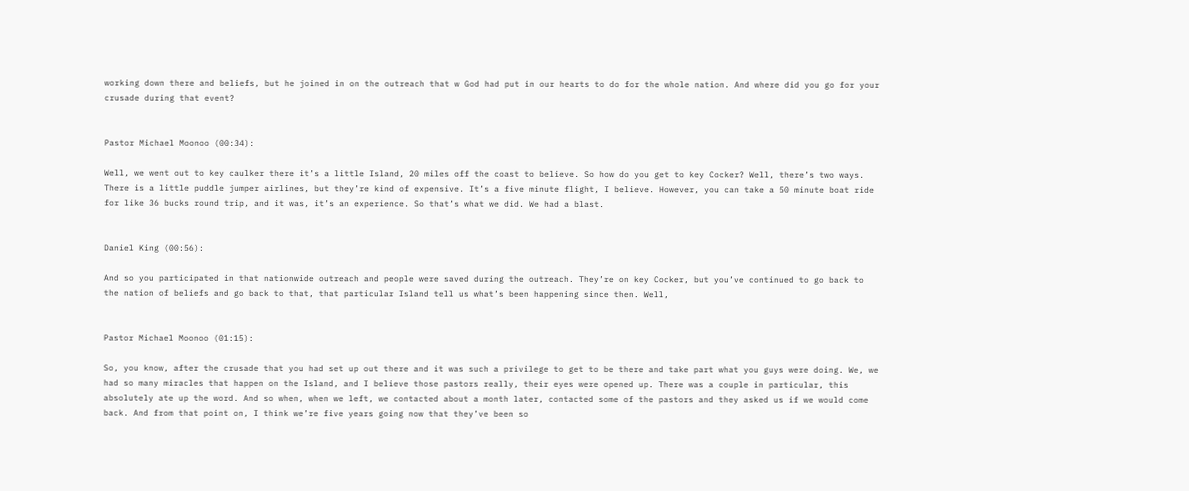working down there and beliefs, but he joined in on the outreach that w God had put in our hearts to do for the whole nation. And where did you go for your crusade during that event?


Pastor Michael Moonoo (00:34):

Well, we went out to key caulker there it’s a little Island, 20 miles off the coast to believe. So how do you get to key Cocker? Well, there’s two ways. There is a little puddle jumper airlines, but they’re kind of expensive. It’s a five minute flight, I believe. However, you can take a 50 minute boat ride for like 36 bucks round trip, and it was, it’s an experience. So that’s what we did. We had a blast.


Daniel King (00:56):

And so you participated in that nationwide outreach and people were saved during the outreach. They’re on key Cocker, but you’ve continued to go back to the nation of beliefs and go back to that, that particular Island tell us what’s been happening since then. Well,


Pastor Michael Moonoo (01:15):

So, you know, after the crusade that you had set up out there and it was such a privilege to get to be there and take part what you guys were doing. We, we had so many miracles that happen on the Island, and I believe those pastors really, their eyes were opened up. There was a couple in particular, this absolutely ate up the word. And so when, when we left, we contacted about a month later, contacted some of the pastors and they asked us if we would come back. And from that point on, I think we’re five years going now that they’ve been so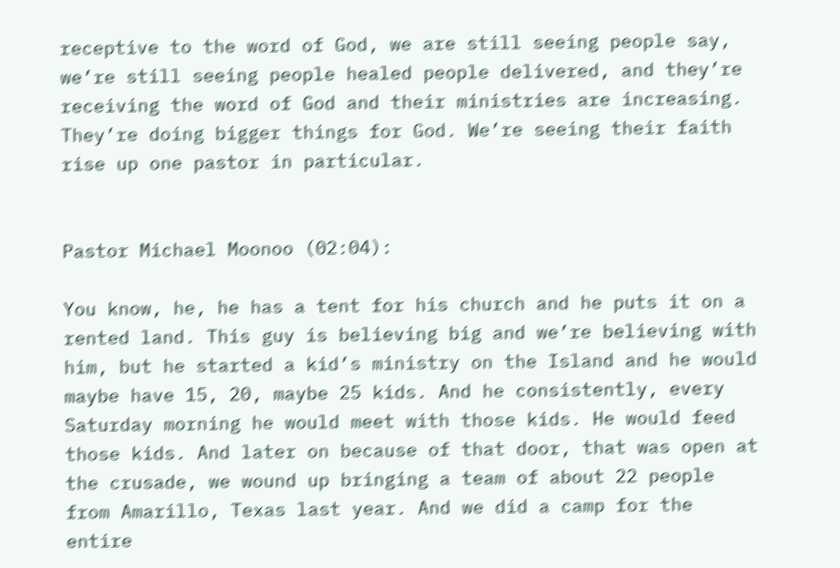receptive to the word of God, we are still seeing people say, we’re still seeing people healed people delivered, and they’re receiving the word of God and their ministries are increasing. They’re doing bigger things for God. We’re seeing their faith rise up one pastor in particular.


Pastor Michael Moonoo (02:04):

You know, he, he has a tent for his church and he puts it on a rented land. This guy is believing big and we’re believing with him, but he started a kid’s ministry on the Island and he would maybe have 15, 20, maybe 25 kids. And he consistently, every Saturday morning he would meet with those kids. He would feed those kids. And later on because of that door, that was open at the crusade, we wound up bringing a team of about 22 people from Amarillo, Texas last year. And we did a camp for the entire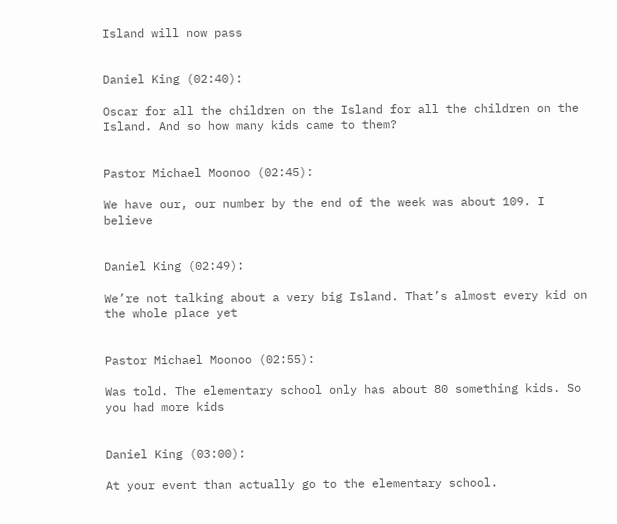Island will now pass


Daniel King (02:40):

Oscar for all the children on the Island for all the children on the Island. And so how many kids came to them?


Pastor Michael Moonoo (02:45):

We have our, our number by the end of the week was about 109. I believe


Daniel King (02:49):

We’re not talking about a very big Island. That’s almost every kid on the whole place yet


Pastor Michael Moonoo (02:55):

Was told. The elementary school only has about 80 something kids. So you had more kids


Daniel King (03:00):

At your event than actually go to the elementary school.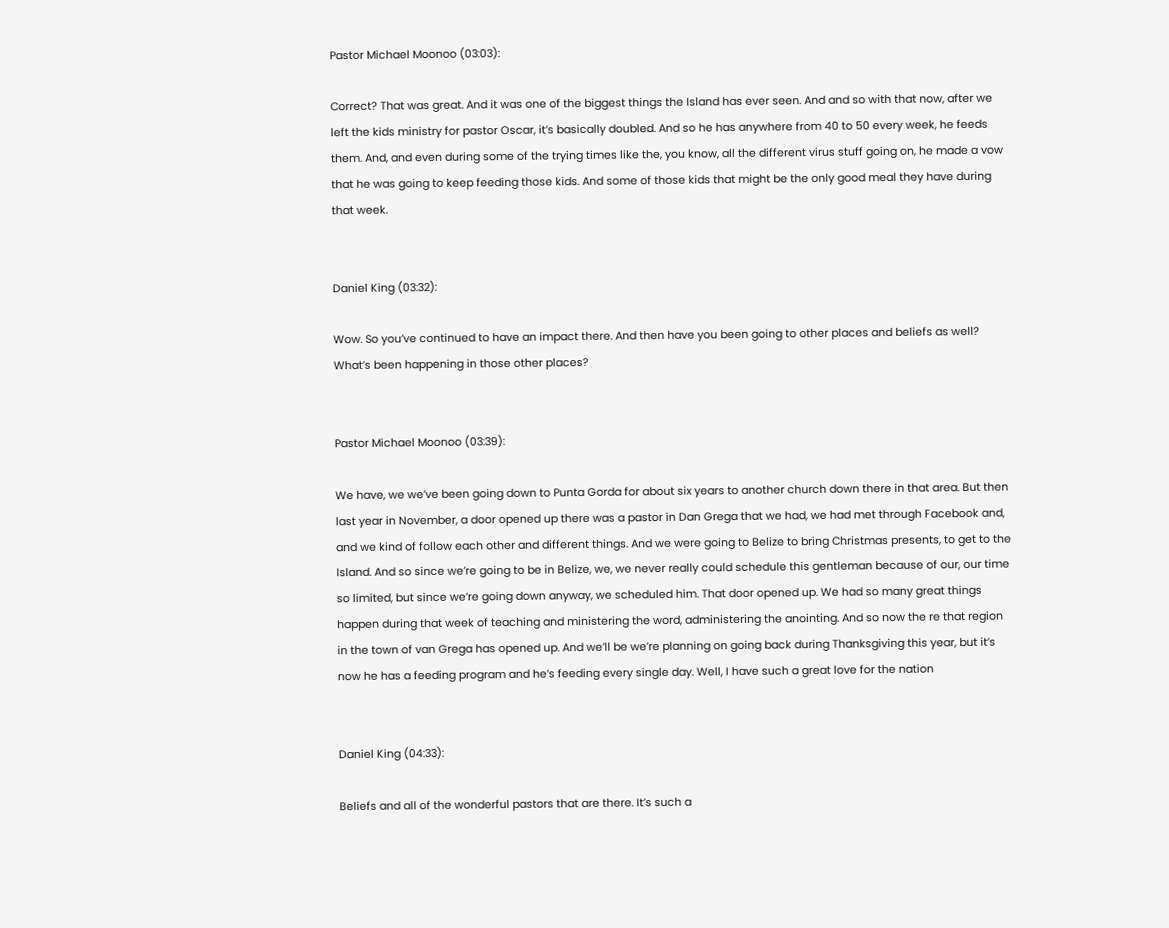Pastor Michael Moonoo (03:03):

Correct? That was great. And it was one of the biggest things the Island has ever seen. And and so with that now, after we left the kids ministry for pastor Oscar, it’s basically doubled. And so he has anywhere from 40 to 50 every week, he feeds them. And, and even during some of the trying times like the, you know, all the different virus stuff going on, he made a vow that he was going to keep feeding those kids. And some of those kids that might be the only good meal they have during that week.


Daniel King (03:32):

Wow. So you’ve continued to have an impact there. And then have you been going to other places and beliefs as well? What’s been happening in those other places?


Pastor Michael Moonoo (03:39):

We have, we we’ve been going down to Punta Gorda for about six years to another church down there in that area. But then last year in November, a door opened up there was a pastor in Dan Grega that we had, we had met through Facebook and, and we kind of follow each other and different things. And we were going to Belize to bring Christmas presents, to get to the Island. And so since we’re going to be in Belize, we, we never really could schedule this gentleman because of our, our time so limited, but since we’re going down anyway, we scheduled him. That door opened up. We had so many great things happen during that week of teaching and ministering the word, administering the anointing. And so now the re that region in the town of van Grega has opened up. And we’ll be we’re planning on going back during Thanksgiving this year, but it’s now he has a feeding program and he’s feeding every single day. Well, I have such a great love for the nation


Daniel King (04:33):

Beliefs and all of the wonderful pastors that are there. It’s such a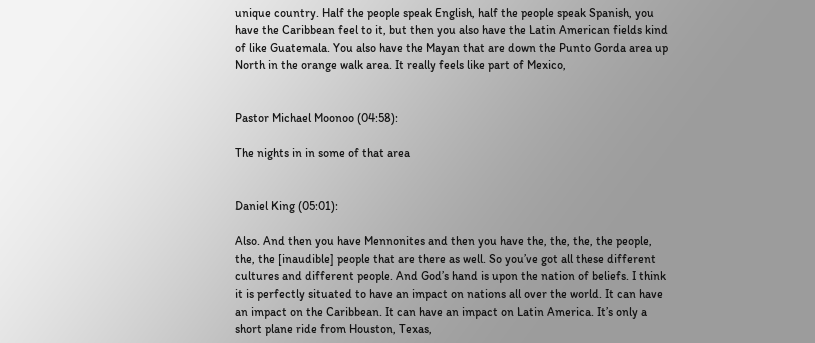unique country. Half the people speak English, half the people speak Spanish, you have the Caribbean feel to it, but then you also have the Latin American fields kind of like Guatemala. You also have the Mayan that are down the Punto Gorda area up North in the orange walk area. It really feels like part of Mexico,


Pastor Michael Moonoo (04:58):

The nights in in some of that area


Daniel King (05:01):

Also. And then you have Mennonites and then you have the, the, the, the people, the, the [inaudible] people that are there as well. So you’ve got all these different cultures and different people. And God’s hand is upon the nation of beliefs. I think it is perfectly situated to have an impact on nations all over the world. It can have an impact on the Caribbean. It can have an impact on Latin America. It’s only a short plane ride from Houston, Texas,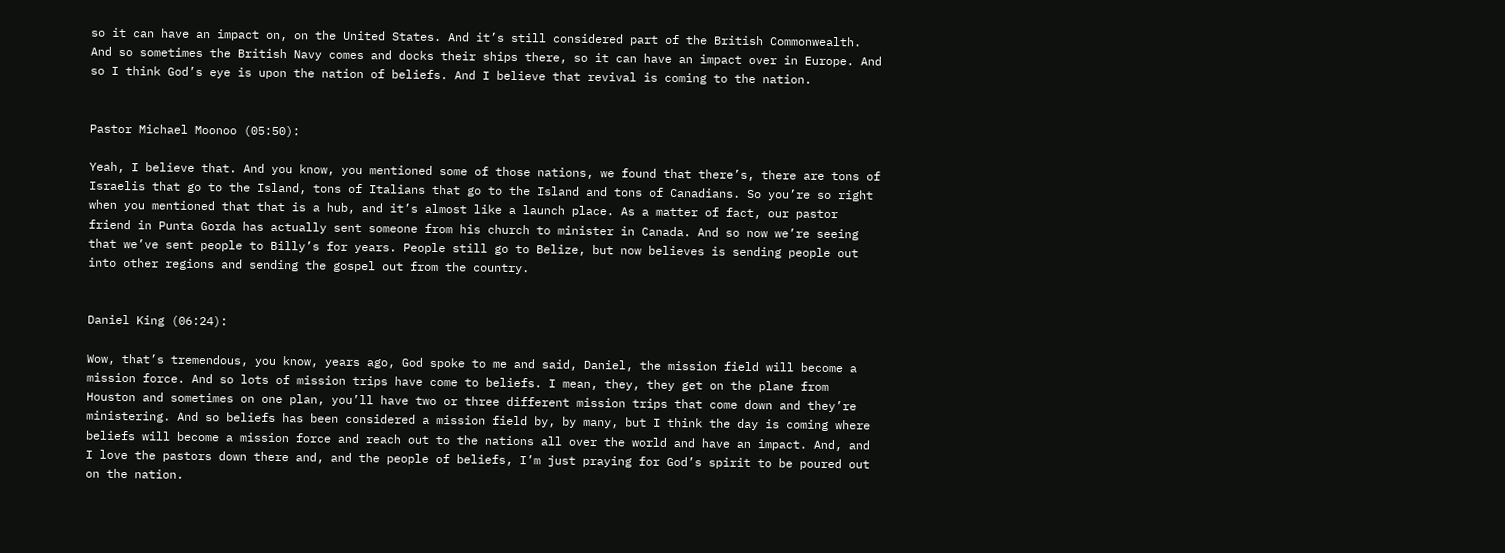so it can have an impact on, on the United States. And it’s still considered part of the British Commonwealth. And so sometimes the British Navy comes and docks their ships there, so it can have an impact over in Europe. And so I think God’s eye is upon the nation of beliefs. And I believe that revival is coming to the nation.


Pastor Michael Moonoo (05:50):

Yeah, I believe that. And you know, you mentioned some of those nations, we found that there’s, there are tons of Israelis that go to the Island, tons of Italians that go to the Island and tons of Canadians. So you’re so right when you mentioned that that is a hub, and it’s almost like a launch place. As a matter of fact, our pastor friend in Punta Gorda has actually sent someone from his church to minister in Canada. And so now we’re seeing that we’ve sent people to Billy’s for years. People still go to Belize, but now believes is sending people out into other regions and sending the gospel out from the country.


Daniel King (06:24):

Wow, that’s tremendous, you know, years ago, God spoke to me and said, Daniel, the mission field will become a mission force. And so lots of mission trips have come to beliefs. I mean, they, they get on the plane from Houston and sometimes on one plan, you’ll have two or three different mission trips that come down and they’re ministering. And so beliefs has been considered a mission field by, by many, but I think the day is coming where beliefs will become a mission force and reach out to the nations all over the world and have an impact. And, and I love the pastors down there and, and the people of beliefs, I’m just praying for God’s spirit to be poured out on the nation.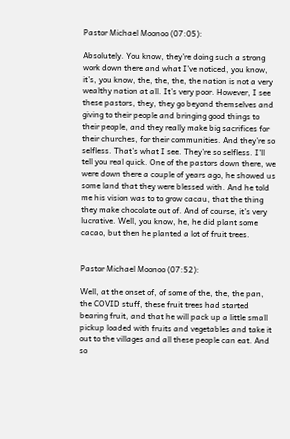Pastor Michael Moonoo (07:05):

Absolutely. You know, they’re doing such a strong work down there and what I’ve noticed, you know, it’s, you know, the, the, the, the nation is not a very wealthy nation at all. It’s very poor. However, I see these pastors, they, they go beyond themselves and giving to their people and bringing good things to their people, and they really make big sacrifices for their churches, for their communities. And they’re so selfless. That’s what I see. They’re so selfless. I’ll tell you real quick. One of the pastors down there, we were down there a couple of years ago, he showed us some land that they were blessed with. And he told me his vision was to to grow cacau, that the thing they make chocolate out of. And of course, it’s very lucrative. Well, you know, he, he did plant some cacao, but then he planted a lot of fruit trees.


Pastor Michael Moonoo (07:52):

Well, at the onset of, of some of the, the, the pan, the COVID stuff, these fruit trees had started bearing fruit, and that he will pack up a little small pickup loaded with fruits and vegetables and take it out to the villages and all these people can eat. And so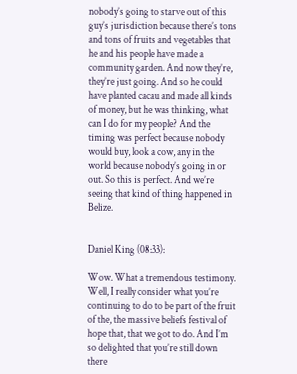nobody’s going to starve out of this guy’s jurisdiction because there’s tons and tons of fruits and vegetables that he and his people have made a community garden. And now they’re, they’re just going. And so he could have planted cacau and made all kinds of money, but he was thinking, what can I do for my people? And the timing was perfect because nobody would buy, look a cow, any in the world because nobody’s going in or out. So this is perfect. And we’re seeing that kind of thing happened in Belize.


Daniel King (08:33):

Wow. What a tremendous testimony. Well, I really consider what you’re continuing to do to be part of the fruit of the, the massive beliefs festival of hope that, that we got to do. And I’m so delighted that you’re still down there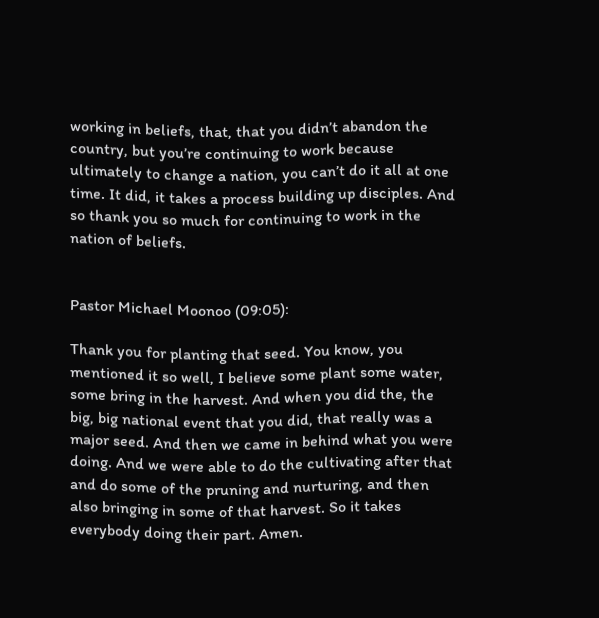working in beliefs, that, that you didn’t abandon the country, but you’re continuing to work because ultimately to change a nation, you can’t do it all at one time. It did, it takes a process building up disciples. And so thank you so much for continuing to work in the nation of beliefs.


Pastor Michael Moonoo (09:05):

Thank you for planting that seed. You know, you mentioned it so well, I believe some plant some water, some bring in the harvest. And when you did the, the big, big national event that you did, that really was a major seed. And then we came in behind what you were doing. And we were able to do the cultivating after that and do some of the pruning and nurturing, and then also bringing in some of that harvest. So it takes everybody doing their part. Amen.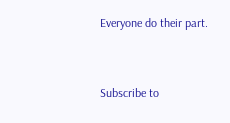Everyone do their part.


Subscribe to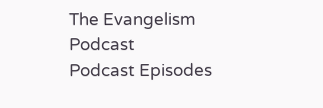The Evangelism Podcast
Podcast Episodes